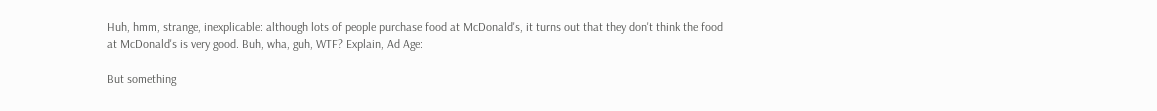Huh, hmm, strange, inexplicable: although lots of people purchase food at McDonald's, it turns out that they don't think the food at McDonald's is very good. Buh, wha, guh, WTF? Explain, Ad Age:

But something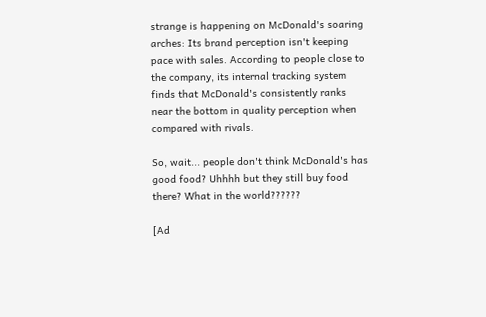strange is happening on McDonald's soaring arches: Its brand perception isn't keeping pace with sales. According to people close to the company, its internal tracking system finds that McDonald's consistently ranks near the bottom in quality perception when compared with rivals.

So, wait... people don't think McDonald's has good food? Uhhhh but they still buy food there? What in the world??????

[Ad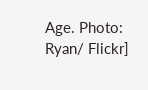Age. Photo: Ryan/ Flickr]